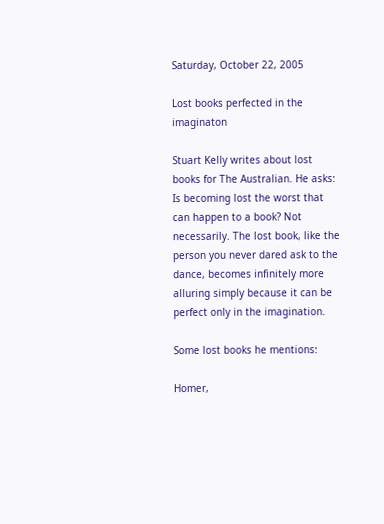Saturday, October 22, 2005

Lost books perfected in the imaginaton

Stuart Kelly writes about lost books for The Australian. He asks: Is becoming lost the worst that can happen to a book? Not necessarily. The lost book, like the person you never dared ask to the dance, becomes infinitely more alluring simply because it can be perfect only in the imagination.

Some lost books he mentions:

Homer,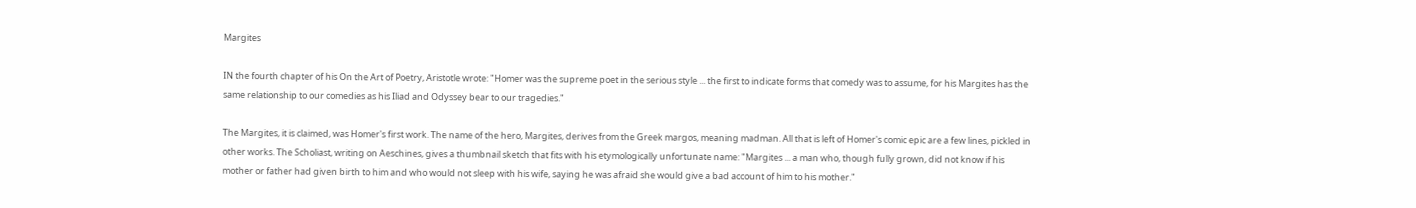Margites

IN the fourth chapter of his On the Art of Poetry, Aristotle wrote: "Homer was the supreme poet in the serious style ... the first to indicate forms that comedy was to assume, for his Margites has the same relationship to our comedies as his Iliad and Odyssey bear to our tragedies."

The Margites, it is claimed, was Homer's first work. The name of the hero, Margites, derives from the Greek margos, meaning madman. All that is left of Homer's comic epic are a few lines, pickled in other works. The Scholiast, writing on Aeschines, gives a thumbnail sketch that fits with his etymologically unfortunate name: "Margites ... a man who, though fully grown, did not know if his mother or father had given birth to him and who would not sleep with his wife, saying he was afraid she would give a bad account of him to his mother."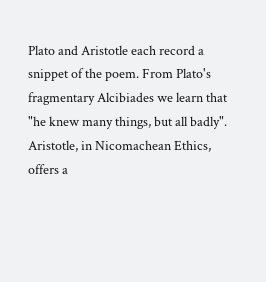Plato and Aristotle each record a snippet of the poem. From Plato's fragmentary Alcibiades we learn that "he knew many things, but all badly". Aristotle, in Nicomachean Ethics, offers a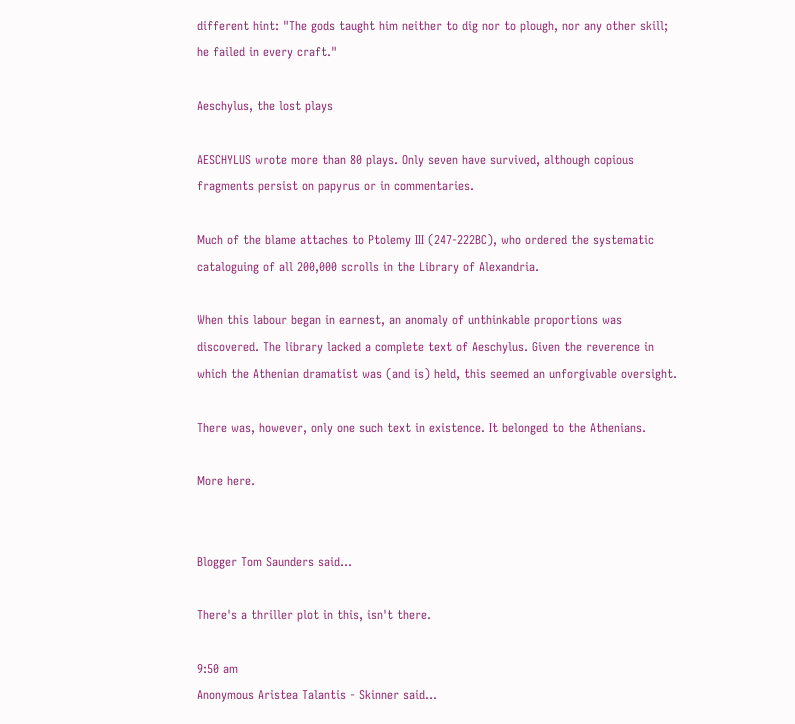different hint: "The gods taught him neither to dig nor to plough, nor any other skill; he failed in every craft."

Aeschylus, the lost plays

AESCHYLUS wrote more than 80 plays. Only seven have survived, although copious fragments persist on papyrus or in commentaries.

Much of the blame attaches to Ptolemy III (247-222BC), who ordered the systematic cataloguing of all 200,000 scrolls in the Library of Alexandria.

When this labour began in earnest, an anomaly of unthinkable proportions was discovered. The library lacked a complete text of Aeschylus. Given the reverence in which the Athenian dramatist was (and is) held, this seemed an unforgivable oversight.

There was, however, only one such text in existence. It belonged to the Athenians.

More here.


Blogger Tom Saunders said...

There's a thriller plot in this, isn't there.

9:50 am
Anonymous Aristea Talantis - Skinner said...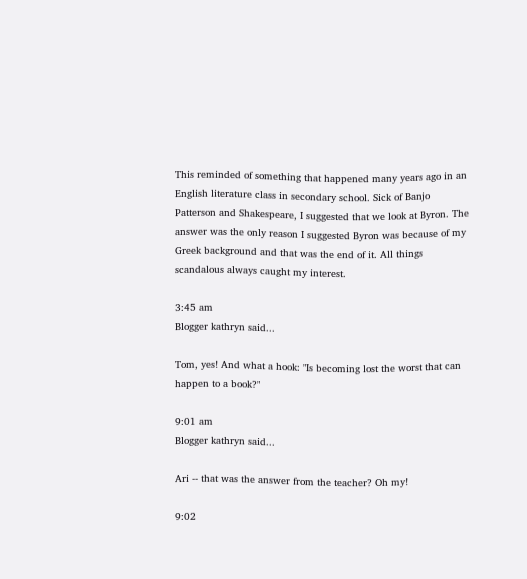This reminded of something that happened many years ago in an English literature class in secondary school. Sick of Banjo Patterson and Shakespeare, I suggested that we look at Byron. The answer was the only reason I suggested Byron was because of my Greek background and that was the end of it. All things scandalous always caught my interest.

3:45 am
Blogger kathryn said...

Tom, yes! And what a hook: "Is becoming lost the worst that can happen to a book?"

9:01 am
Blogger kathryn said...

Ari -- that was the answer from the teacher? Oh my!

9:02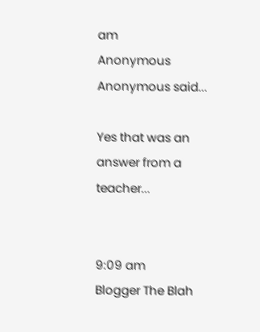am
Anonymous Anonymous said...

Yes that was an answer from a teacher...


9:09 am
Blogger The Blah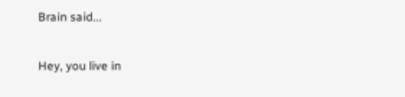Brain said...

Hey, you live in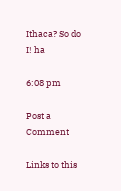Ithaca? So do I! ha

6:08 pm

Post a Comment

Links to this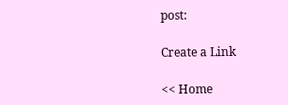post:

Create a Link

<< Home